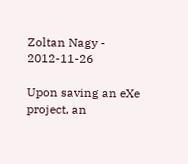Zoltan Nagy - 2012-11-26

Upon saving an eXe project, an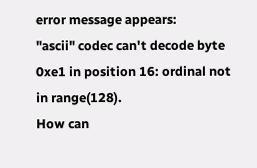error message appears:
"ascii" codec can't decode byte 0xe1 in position 16: ordinal not in range(128).
How can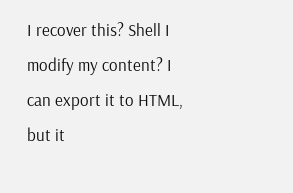I recover this? Shell I modify my content? I can export it to HTML, but it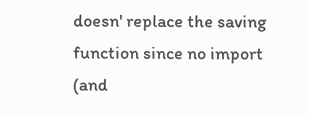doesn' replace the saving function since no import (and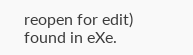reopen for edit) found in eXe.